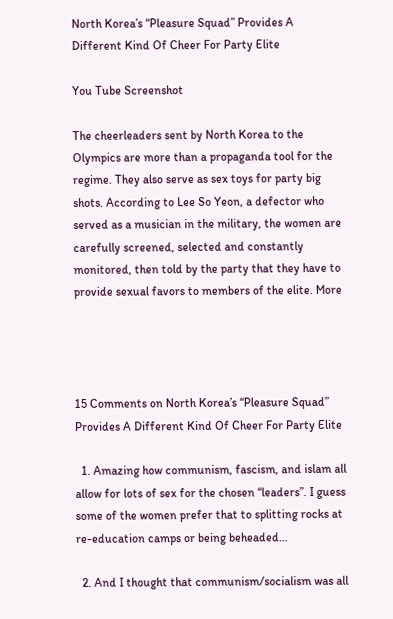North Korea’s “Pleasure Squad” Provides A Different Kind Of Cheer For Party Elite

You Tube Screenshot

The cheerleaders sent by North Korea to the Olympics are more than a propaganda tool for the regime. They also serve as sex toys for party big shots. According to Lee So Yeon, a defector who served as a musician in the military, the women are carefully screened, selected and constantly monitored, then told by the party that they have to provide sexual favors to members of the elite. More




15 Comments on North Korea’s “Pleasure Squad” Provides A Different Kind Of Cheer For Party Elite

  1. Amazing how communism, fascism, and islam all allow for lots of sex for the chosen “leaders”. I guess some of the women prefer that to splitting rocks at re-education camps or being beheaded…

  2. And I thought that communism/socialism was all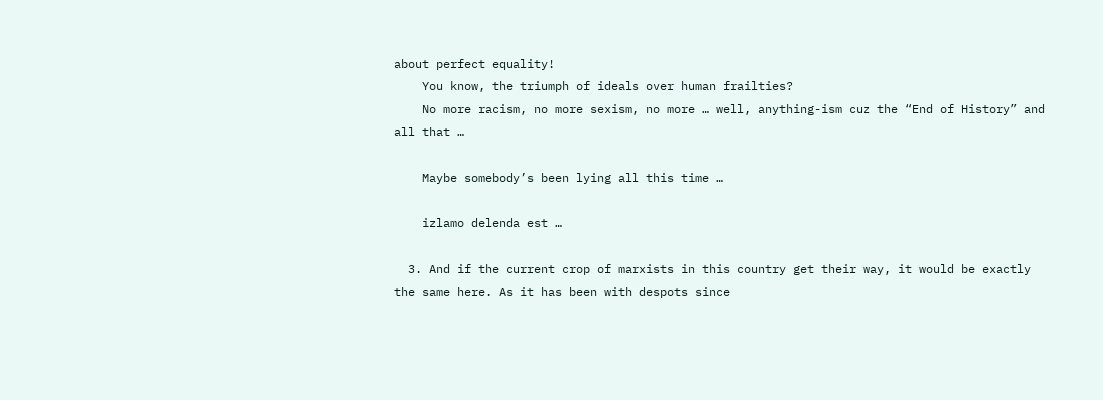about perfect equality!
    You know, the triumph of ideals over human frailties?
    No more racism, no more sexism, no more … well, anything-ism cuz the “End of History” and all that …

    Maybe somebody’s been lying all this time …

    izlamo delenda est …

  3. And if the current crop of marxists in this country get their way, it would be exactly the same here. As it has been with despots since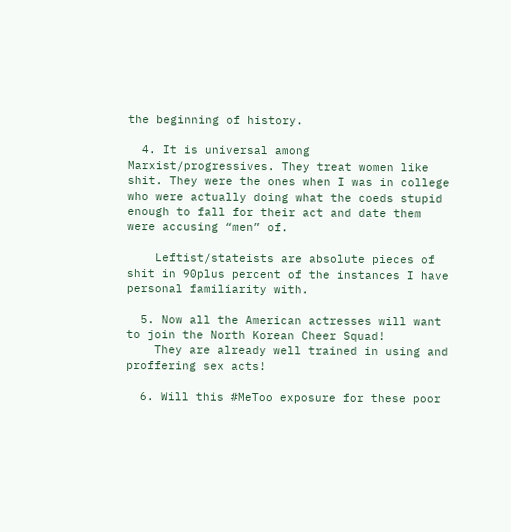the beginning of history.

  4. It is universal among Marxist/progressives. They treat women like shit. They were the ones when I was in college who were actually doing what the coeds stupid enough to fall for their act and date them were accusing “men” of.

    Leftist/stateists are absolute pieces of shit in 90plus percent of the instances I have personal familiarity with.

  5. Now all the American actresses will want to join the North Korean Cheer Squad!
    They are already well trained in using and proffering sex acts!

  6. Will this #MeToo exposure for these poor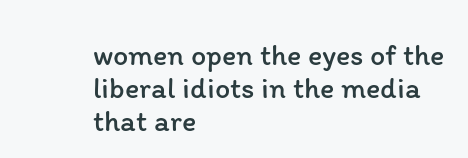women open the eyes of the liberal idiots in the media that are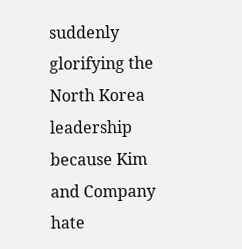suddenly glorifying the North Korea leadership because Kim and Company hate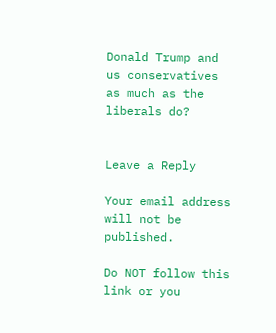Donald Trump and us conservatives as much as the liberals do?


Leave a Reply

Your email address will not be published.

Do NOT follow this link or you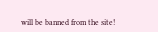will be banned from the site!